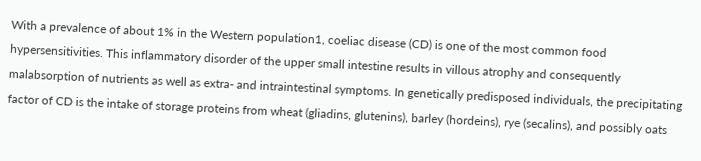With a prevalence of about 1% in the Western population1, coeliac disease (CD) is one of the most common food hypersensitivities. This inflammatory disorder of the upper small intestine results in villous atrophy and consequently malabsorption of nutrients as well as extra- and intraintestinal symptoms. In genetically predisposed individuals, the precipitating factor of CD is the intake of storage proteins from wheat (gliadins, glutenins), barley (hordeins), rye (secalins), and possibly oats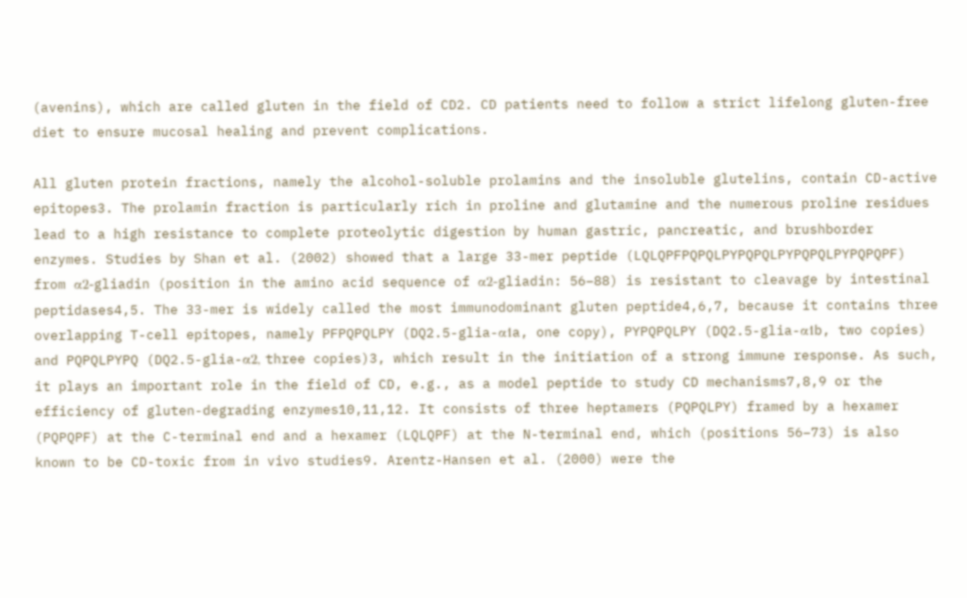(avenins), which are called gluten in the field of CD2. CD patients need to follow a strict lifelong gluten-free diet to ensure mucosal healing and prevent complications.

All gluten protein fractions, namely the alcohol-soluble prolamins and the insoluble glutelins, contain CD-active epitopes3. The prolamin fraction is particularly rich in proline and glutamine and the numerous proline residues lead to a high resistance to complete proteolytic digestion by human gastric, pancreatic, and brushborder enzymes. Studies by Shan et al. (2002) showed that a large 33-mer peptide (LQLQPFPQPQLPYPQPQLPYPQPQLPYPQPQPF) from α2-gliadin (position in the amino acid sequence of α2-gliadin: 56–88) is resistant to cleavage by intestinal peptidases4,5. The 33-mer is widely called the most immunodominant gluten peptide4,6,7, because it contains three overlapping T-cell epitopes, namely PFPQPQLPY (DQ2.5-glia-α1a, one copy), PYPQPQLPY (DQ2.5-glia-α1b, two copies) and PQPQLPYPQ (DQ2.5-glia-α2, three copies)3, which result in the initiation of a strong immune response. As such, it plays an important role in the field of CD, e.g., as a model peptide to study CD mechanisms7,8,9 or the efficiency of gluten-degrading enzymes10,11,12. It consists of three heptamers (PQPQLPY) framed by a hexamer (PQPQPF) at the C-terminal end and a hexamer (LQLQPF) at the N-terminal end, which (positions 56–73) is also known to be CD-toxic from in vivo studies9. Arentz-Hansen et al. (2000) were the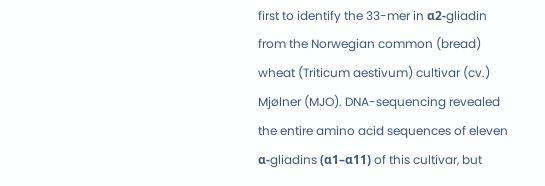first to identify the 33-mer in α2-gliadin from the Norwegian common (bread) wheat (Triticum aestivum) cultivar (cv.) Mjølner (MJO). DNA-sequencing revealed the entire amino acid sequences of eleven α-gliadins (α1–α11) of this cultivar, but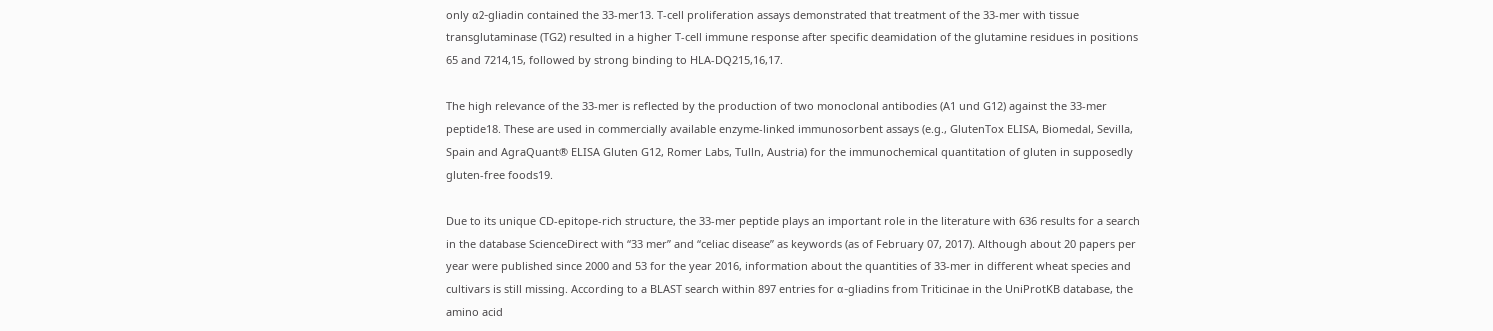only α2-gliadin contained the 33-mer13. T-cell proliferation assays demonstrated that treatment of the 33-mer with tissue transglutaminase (TG2) resulted in a higher T-cell immune response after specific deamidation of the glutamine residues in positions 65 and 7214,15, followed by strong binding to HLA-DQ215,16,17.

The high relevance of the 33-mer is reflected by the production of two monoclonal antibodies (A1 und G12) against the 33-mer peptide18. These are used in commercially available enzyme-linked immunosorbent assays (e.g., GlutenTox ELISA, Biomedal, Sevilla, Spain and AgraQuant® ELISA Gluten G12, Romer Labs, Tulln, Austria) for the immunochemical quantitation of gluten in supposedly gluten-free foods19.

Due to its unique CD-epitope-rich structure, the 33-mer peptide plays an important role in the literature with 636 results for a search in the database ScienceDirect with “33 mer” and “celiac disease” as keywords (as of February 07, 2017). Although about 20 papers per year were published since 2000 and 53 for the year 2016, information about the quantities of 33-mer in different wheat species and cultivars is still missing. According to a BLAST search within 897 entries for α-gliadins from Triticinae in the UniProtKB database, the amino acid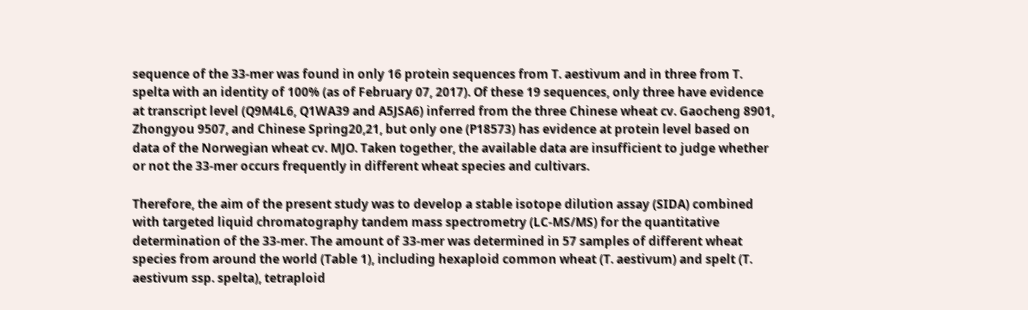sequence of the 33-mer was found in only 16 protein sequences from T. aestivum and in three from T. spelta with an identity of 100% (as of February 07, 2017). Of these 19 sequences, only three have evidence at transcript level (Q9M4L6, Q1WA39 and A5JSA6) inferred from the three Chinese wheat cv. Gaocheng 8901, Zhongyou 9507, and Chinese Spring20,21, but only one (P18573) has evidence at protein level based on data of the Norwegian wheat cv. MJO. Taken together, the available data are insufficient to judge whether or not the 33-mer occurs frequently in different wheat species and cultivars.

Therefore, the aim of the present study was to develop a stable isotope dilution assay (SIDA) combined with targeted liquid chromatography tandem mass spectrometry (LC-MS/MS) for the quantitative determination of the 33-mer. The amount of 33-mer was determined in 57 samples of different wheat species from around the world (Table 1), including hexaploid common wheat (T. aestivum) and spelt (T. aestivum ssp. spelta), tetraploid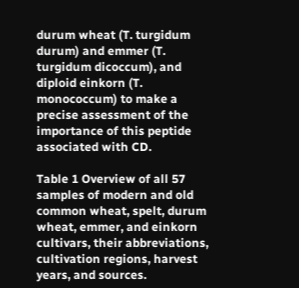durum wheat (T. turgidum durum) and emmer (T. turgidum dicoccum), and diploid einkorn (T. monococcum) to make a precise assessment of the importance of this peptide associated with CD.

Table 1 Overview of all 57 samples of modern and old common wheat, spelt, durum wheat, emmer, and einkorn cultivars, their abbreviations, cultivation regions, harvest years, and sources.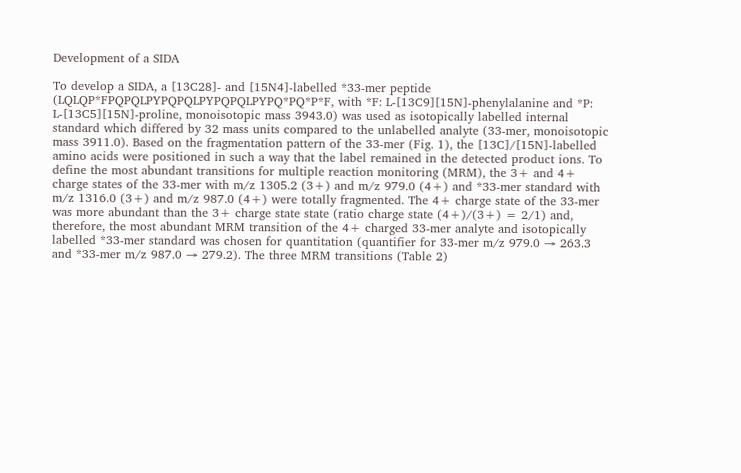Development of a SIDA

To develop a SIDA, a [13C28]- and [15N4]-labelled *33-mer peptide (LQLQP*FPQPQLPYPQPQLPYPQPQLPYPQ*PQ*P*F, with *F: L-[13C9][15N]-phenylalanine and *P: L-[13C5][15N]-proline, monoisotopic mass 3943.0) was used as isotopically labelled internal standard which differed by 32 mass units compared to the unlabelled analyte (33-mer, monoisotopic mass 3911.0). Based on the fragmentation pattern of the 33-mer (Fig. 1), the [13C]/[15N]-labelled amino acids were positioned in such a way that the label remained in the detected product ions. To define the most abundant transitions for multiple reaction monitoring (MRM), the 3+ and 4+ charge states of the 33-mer with m/z 1305.2 (3+) and m/z 979.0 (4+) and *33-mer standard with m/z 1316.0 (3+) and m/z 987.0 (4+) were totally fragmented. The 4+ charge state of the 33-mer was more abundant than the 3+ charge state state (ratio charge state (4+)/(3+) = 2/1) and, therefore, the most abundant MRM transition of the 4+ charged 33-mer analyte and isotopically labelled *33-mer standard was chosen for quantitation (quantifier for 33-mer m/z 979.0 → 263.3 and *33-mer m/z 987.0 → 279.2). The three MRM transitions (Table 2)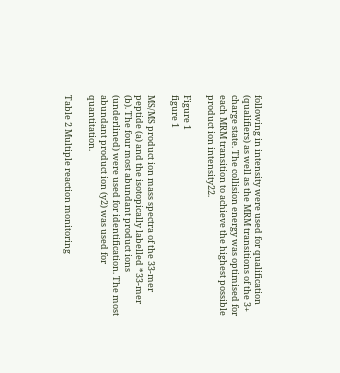following in intensity were used for qualification (qualifiers) as well as the MRM transitions of the 3+ charge state. The collision energy was optimised for each MRM transition to achieve the highest possible product ion intensity22.

Figure 1
figure 1

MS/MS product ion mass spectra of the 33-mer peptide (a) and the isotopically labelled *33-mer (b). The four most abundant product ions (underlined) were used for identification. The most abundant product ion (y2) was used for quantitation.

Table 2 Multiple reaction monitoring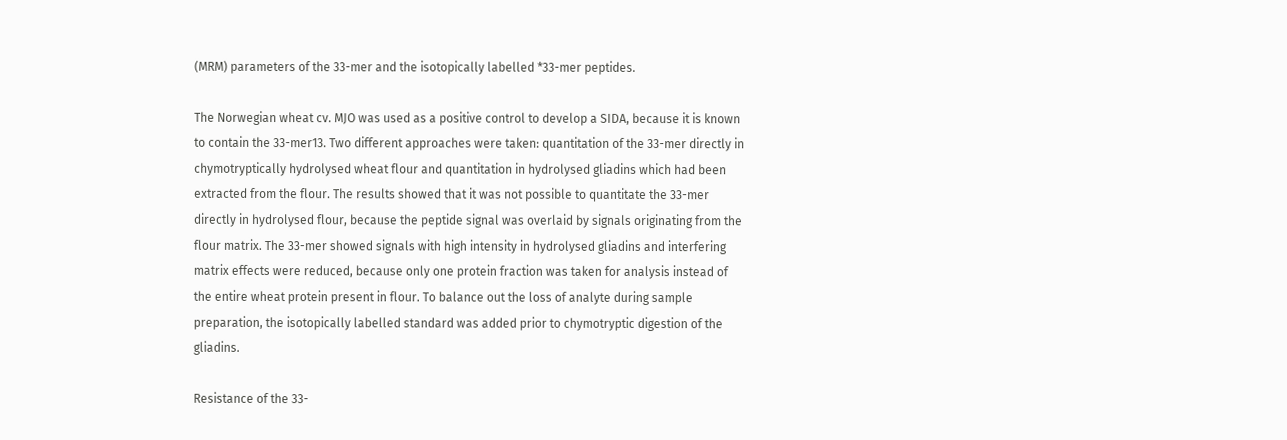(MRM) parameters of the 33-mer and the isotopically labelled *33-mer peptides.

The Norwegian wheat cv. MJO was used as a positive control to develop a SIDA, because it is known to contain the 33-mer13. Two different approaches were taken: quantitation of the 33-mer directly in chymotryptically hydrolysed wheat flour and quantitation in hydrolysed gliadins which had been extracted from the flour. The results showed that it was not possible to quantitate the 33-mer directly in hydrolysed flour, because the peptide signal was overlaid by signals originating from the flour matrix. The 33-mer showed signals with high intensity in hydrolysed gliadins and interfering matrix effects were reduced, because only one protein fraction was taken for analysis instead of the entire wheat protein present in flour. To balance out the loss of analyte during sample preparation, the isotopically labelled standard was added prior to chymotryptic digestion of the gliadins.

Resistance of the 33-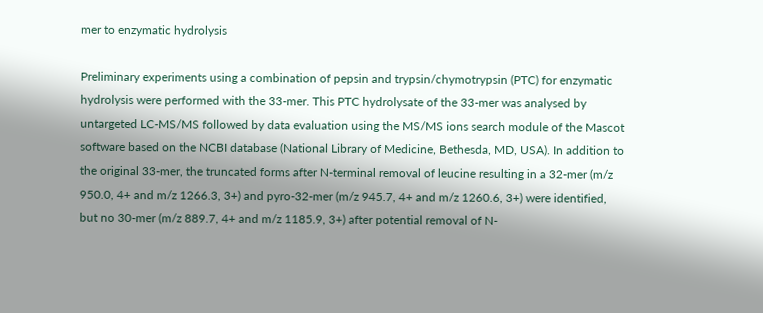mer to enzymatic hydrolysis

Preliminary experiments using a combination of pepsin and trypsin/chymotrypsin (PTC) for enzymatic hydrolysis were performed with the 33-mer. This PTC hydrolysate of the 33-mer was analysed by untargeted LC-MS/MS followed by data evaluation using the MS/MS ions search module of the Mascot software based on the NCBI database (National Library of Medicine, Bethesda, MD, USA). In addition to the original 33-mer, the truncated forms after N-terminal removal of leucine resulting in a 32-mer (m/z 950.0, 4+ and m/z 1266.3, 3+) and pyro-32-mer (m/z 945.7, 4+ and m/z 1260.6, 3+) were identified, but no 30-mer (m/z 889.7, 4+ and m/z 1185.9, 3+) after potential removal of N-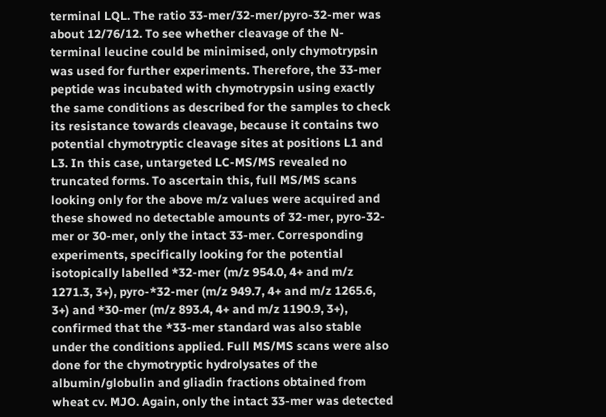terminal LQL. The ratio 33-mer/32-mer/pyro-32-mer was about 12/76/12. To see whether cleavage of the N-terminal leucine could be minimised, only chymotrypsin was used for further experiments. Therefore, the 33-mer peptide was incubated with chymotrypsin using exactly the same conditions as described for the samples to check its resistance towards cleavage, because it contains two potential chymotryptic cleavage sites at positions L1 and L3. In this case, untargeted LC-MS/MS revealed no truncated forms. To ascertain this, full MS/MS scans looking only for the above m/z values were acquired and these showed no detectable amounts of 32-mer, pyro-32-mer or 30-mer, only the intact 33-mer. Corresponding experiments, specifically looking for the potential isotopically labelled *32-mer (m/z 954.0, 4+ and m/z 1271.3, 3+), pyro-*32-mer (m/z 949.7, 4+ and m/z 1265.6, 3+) and *30-mer (m/z 893.4, 4+ and m/z 1190.9, 3+), confirmed that the *33-mer standard was also stable under the conditions applied. Full MS/MS scans were also done for the chymotryptic hydrolysates of the albumin/globulin and gliadin fractions obtained from wheat cv. MJO. Again, only the intact 33-mer was detected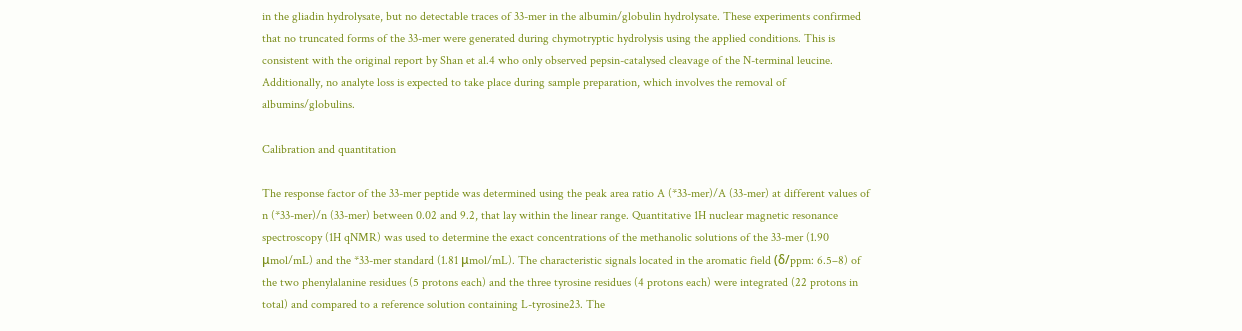in the gliadin hydrolysate, but no detectable traces of 33-mer in the albumin/globulin hydrolysate. These experiments confirmed that no truncated forms of the 33-mer were generated during chymotryptic hydrolysis using the applied conditions. This is consistent with the original report by Shan et al.4 who only observed pepsin-catalysed cleavage of the N-terminal leucine. Additionally, no analyte loss is expected to take place during sample preparation, which involves the removal of albumins/globulins.

Calibration and quantitation

The response factor of the 33-mer peptide was determined using the peak area ratio A (*33-mer)/A (33-mer) at different values of n (*33-mer)/n (33-mer) between 0.02 and 9.2, that lay within the linear range. Quantitative 1H nuclear magnetic resonance spectroscopy (1H qNMR) was used to determine the exact concentrations of the methanolic solutions of the 33-mer (1.90 μmol/mL) and the *33-mer standard (1.81 μmol/mL). The characteristic signals located in the aromatic field (δ/ppm: 6.5–8) of the two phenylalanine residues (5 protons each) and the three tyrosine residues (4 protons each) were integrated (22 protons in total) and compared to a reference solution containing L-tyrosine23. The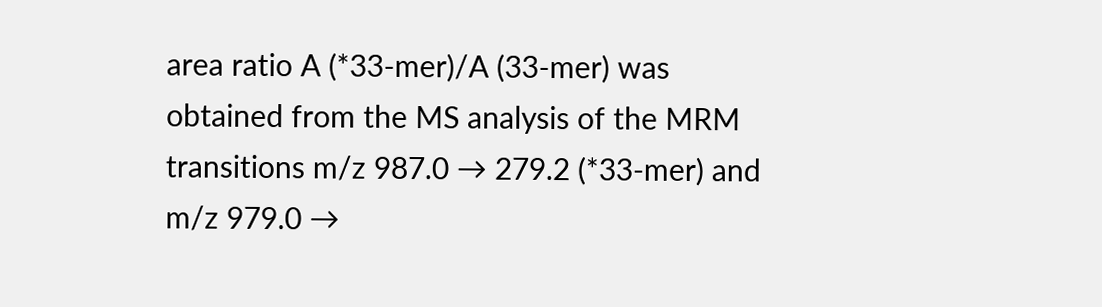area ratio A (*33-mer)/A (33-mer) was obtained from the MS analysis of the MRM transitions m/z 987.0 → 279.2 (*33-mer) and m/z 979.0 →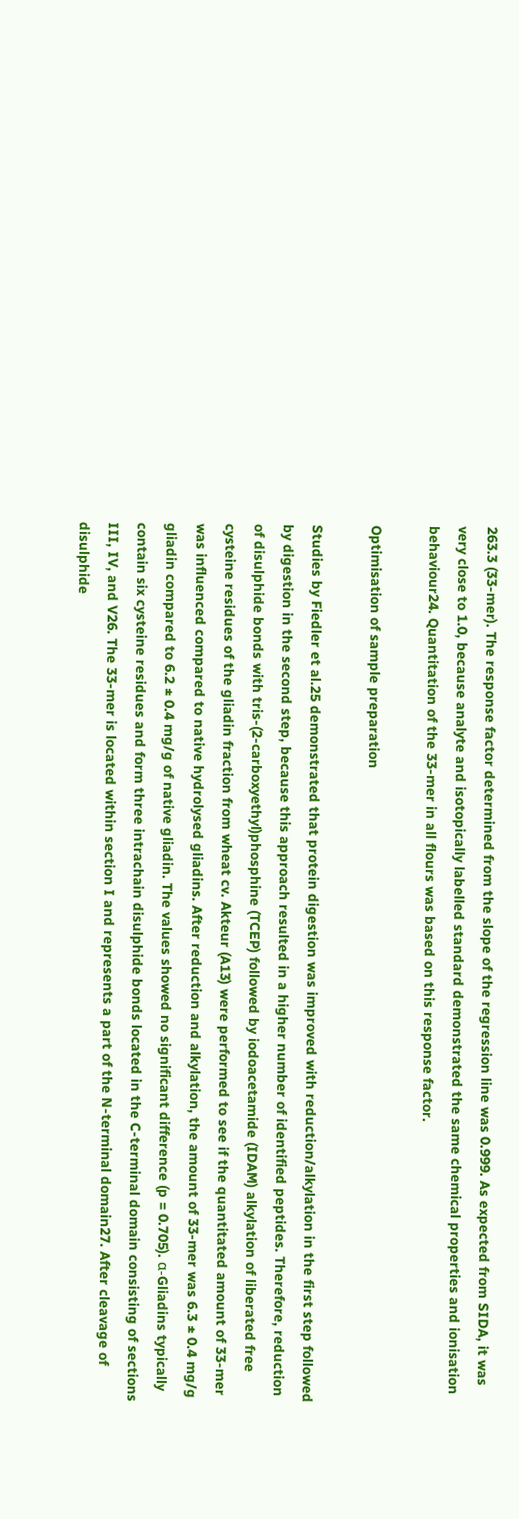263.3 (33-mer). The response factor determined from the slope of the regression line was 0.999. As expected from SIDA, it was very close to 1.0, because analyte and isotopically labelled standard demonstrated the same chemical properties and ionisation behaviour24. Quantitation of the 33-mer in all flours was based on this response factor.

Optimisation of sample preparation

Studies by Fiedler et al.25 demonstrated that protein digestion was improved with reduction/alkylation in the first step followed by digestion in the second step, because this approach resulted in a higher number of identified peptides. Therefore, reduction of disulphide bonds with tris-(2-carboxyethyl)phosphine (TCEP) followed by iodoacetamide (IDAM) alkylation of liberated free cysteine residues of the gliadin fraction from wheat cv. Akteur (A13) were performed to see if the quantitated amount of 33-mer was influenced compared to native hydrolysed gliadins. After reduction and alkylation, the amount of 33-mer was 6.3 ± 0.4 mg/g gliadin compared to 6.2 ± 0.4 mg/g of native gliadin. The values showed no significant difference (p = 0.705). α-Gliadins typically contain six cysteine residues and form three intrachain disulphide bonds located in the C-terminal domain consisting of sections III, IV, and V26. The 33-mer is located within section I and represents a part of the N-terminal domain27. After cleavage of disulphide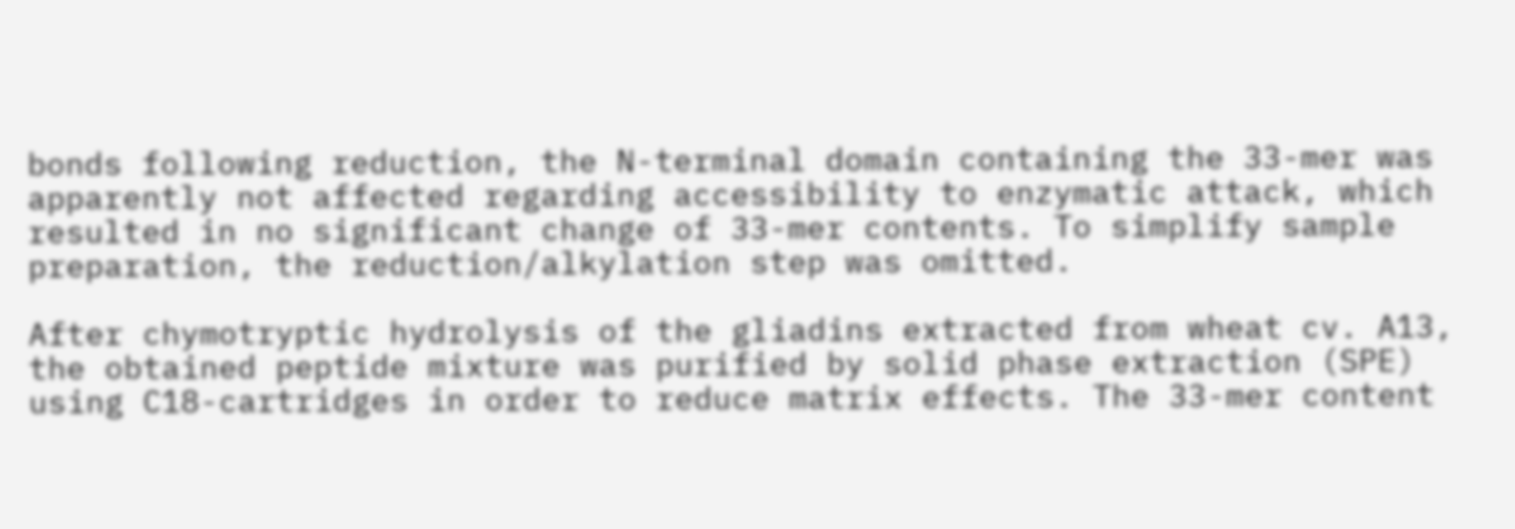bonds following reduction, the N-terminal domain containing the 33-mer was apparently not affected regarding accessibility to enzymatic attack, which resulted in no significant change of 33-mer contents. To simplify sample preparation, the reduction/alkylation step was omitted.

After chymotryptic hydrolysis of the gliadins extracted from wheat cv. A13, the obtained peptide mixture was purified by solid phase extraction (SPE) using C18-cartridges in order to reduce matrix effects. The 33-mer content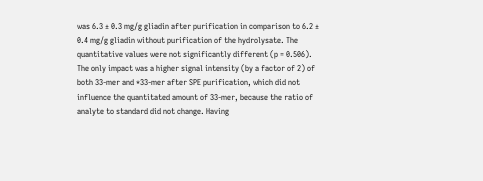was 6.3 ± 0.3 mg/g gliadin after purification in comparison to 6.2 ± 0.4 mg/g gliadin without purification of the hydrolysate. The quantitative values were not significantly different (p = 0.506). The only impact was a higher signal intensity (by a factor of 2) of both 33-mer and *33-mer after SPE purification, which did not influence the quantitated amount of 33-mer, because the ratio of analyte to standard did not change. Having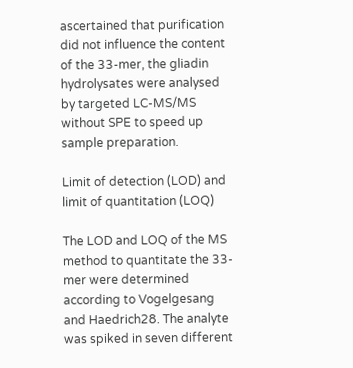ascertained that purification did not influence the content of the 33-mer, the gliadin hydrolysates were analysed by targeted LC-MS/MS without SPE to speed up sample preparation.

Limit of detection (LOD) and limit of quantitation (LOQ)

The LOD and LOQ of the MS method to quantitate the 33-mer were determined according to Vogelgesang and Haedrich28. The analyte was spiked in seven different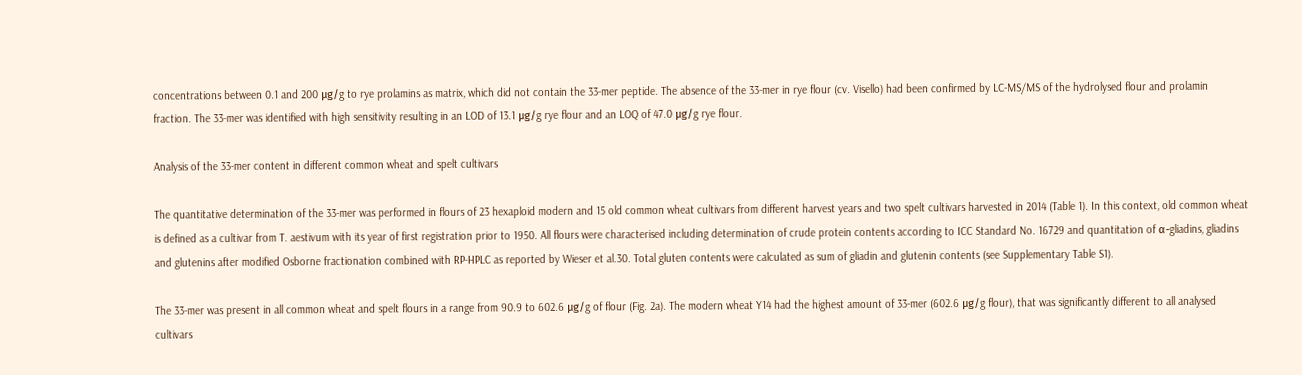concentrations between 0.1 and 200 μg/g to rye prolamins as matrix, which did not contain the 33-mer peptide. The absence of the 33-mer in rye flour (cv. Visello) had been confirmed by LC-MS/MS of the hydrolysed flour and prolamin fraction. The 33-mer was identified with high sensitivity resulting in an LOD of 13.1 μg/g rye flour and an LOQ of 47.0 μg/g rye flour.

Analysis of the 33-mer content in different common wheat and spelt cultivars

The quantitative determination of the 33-mer was performed in flours of 23 hexaploid modern and 15 old common wheat cultivars from different harvest years and two spelt cultivars harvested in 2014 (Table 1). In this context, old common wheat is defined as a cultivar from T. aestivum with its year of first registration prior to 1950. All flours were characterised including determination of crude protein contents according to ICC Standard No. 16729 and quantitation of α-gliadins, gliadins and glutenins after modified Osborne fractionation combined with RP-HPLC as reported by Wieser et al.30. Total gluten contents were calculated as sum of gliadin and glutenin contents (see Supplementary Table S1).

The 33-mer was present in all common wheat and spelt flours in a range from 90.9 to 602.6 μg/g of flour (Fig. 2a). The modern wheat Y14 had the highest amount of 33-mer (602.6 μg/g flour), that was significantly different to all analysed cultivars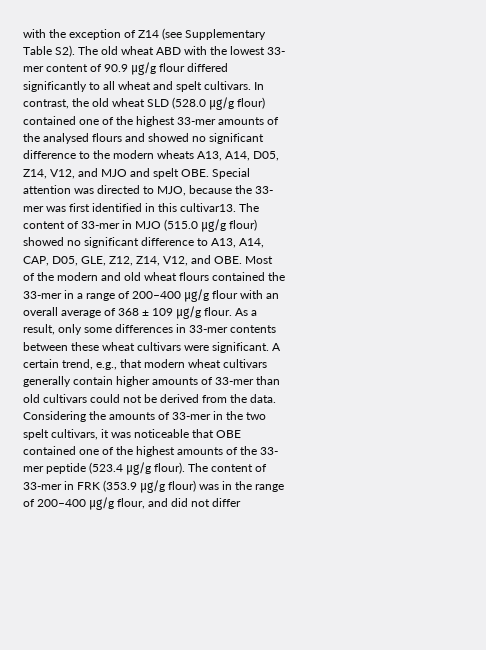with the exception of Z14 (see Supplementary Table S2). The old wheat ABD with the lowest 33-mer content of 90.9 μg/g flour differed significantly to all wheat and spelt cultivars. In contrast, the old wheat SLD (528.0 μg/g flour) contained one of the highest 33-mer amounts of the analysed flours and showed no significant difference to the modern wheats A13, A14, D05, Z14, V12, and MJO and spelt OBE. Special attention was directed to MJO, because the 33-mer was first identified in this cultivar13. The content of 33-mer in MJO (515.0 μg/g flour) showed no significant difference to A13, A14, CAP, D05, GLE, Z12, Z14, V12, and OBE. Most of the modern and old wheat flours contained the 33-mer in a range of 200–400 μg/g flour with an overall average of 368 ± 109 μg/g flour. As a result, only some differences in 33-mer contents between these wheat cultivars were significant. A certain trend, e.g., that modern wheat cultivars generally contain higher amounts of 33-mer than old cultivars could not be derived from the data. Considering the amounts of 33-mer in the two spelt cultivars, it was noticeable that OBE contained one of the highest amounts of the 33-mer peptide (523.4 μg/g flour). The content of 33-mer in FRK (353.9 μg/g flour) was in the range of 200–400 μg/g flour, and did not differ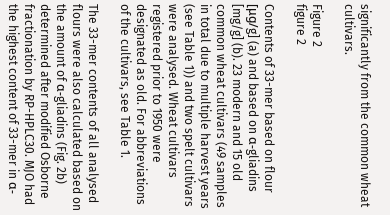significantly from the common wheat cultivars.

Figure 2
figure 2

Contents of 33-mer based on flour [μg/g] (a) and based on α-gliadins [mg/g] (b). 23 modern and 15 old common wheat cultivars (49 samples in total due to multiple harvest years (see Table 1)) and two spelt cultivars were analysed. Wheat cultivars registered prior to 1950 were designated as old. For abbreviations of the cultivars, see Table 1.

The 33-mer contents of all analysed flours were also calculated based on the amount of α-gliadins (Fig. 2b) determined after modified Osborne fractionation by RP-HPLC30. MJO had the highest content of 33-mer in α-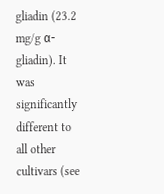gliadin (23.2 mg/g α-gliadin). It was significantly different to all other cultivars (see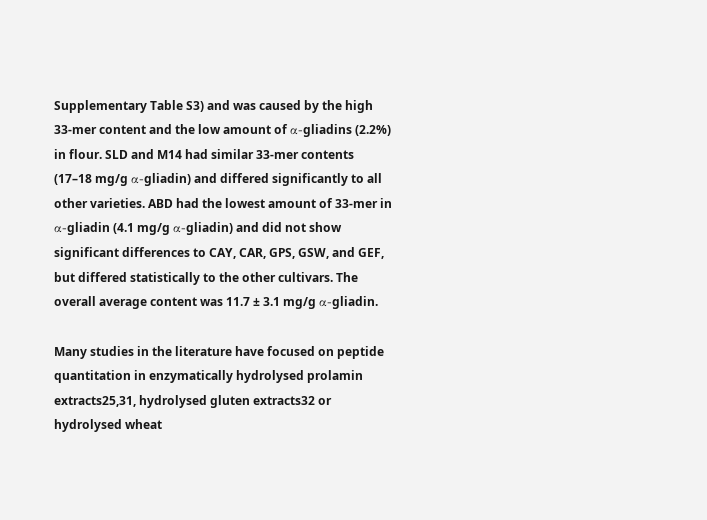Supplementary Table S3) and was caused by the high 33-mer content and the low amount of α-gliadins (2.2%) in flour. SLD and M14 had similar 33-mer contents (17–18 mg/g α-gliadin) and differed significantly to all other varieties. ABD had the lowest amount of 33-mer in α-gliadin (4.1 mg/g α-gliadin) and did not show significant differences to CAY, CAR, GPS, GSW, and GEF, but differed statistically to the other cultivars. The overall average content was 11.7 ± 3.1 mg/g α-gliadin.

Many studies in the literature have focused on peptide quantitation in enzymatically hydrolysed prolamin extracts25,31, hydrolysed gluten extracts32 or hydrolysed wheat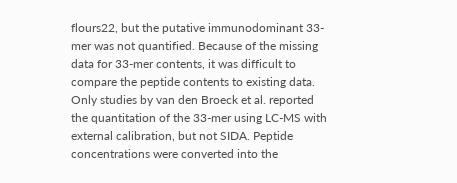flours22, but the putative immunodominant 33-mer was not quantified. Because of the missing data for 33-mer contents, it was difficult to compare the peptide contents to existing data. Only studies by van den Broeck et al. reported the quantitation of the 33-mer using LC-MS with external calibration, but not SIDA. Peptide concentrations were converted into the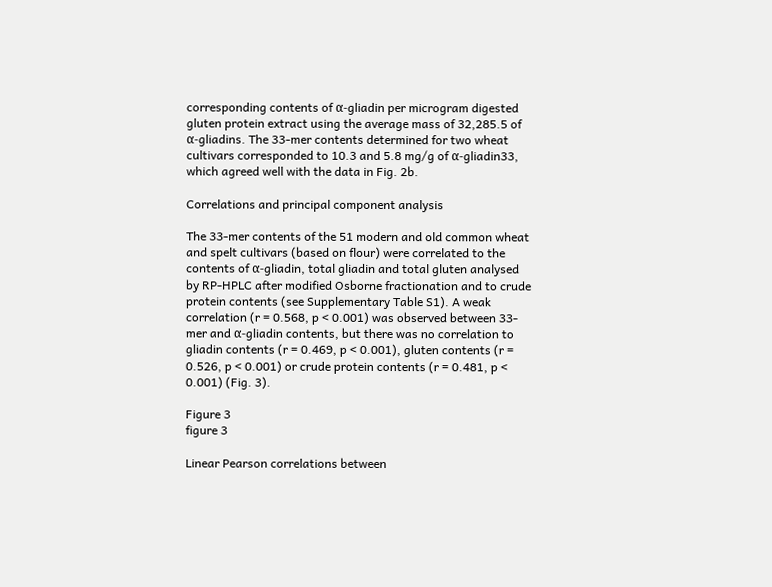corresponding contents of α-gliadin per microgram digested gluten protein extract using the average mass of 32,285.5 of α-gliadins. The 33-mer contents determined for two wheat cultivars corresponded to 10.3 and 5.8 mg/g of α-gliadin33, which agreed well with the data in Fig. 2b.

Correlations and principal component analysis

The 33-mer contents of the 51 modern and old common wheat and spelt cultivars (based on flour) were correlated to the contents of α-gliadin, total gliadin and total gluten analysed by RP-HPLC after modified Osborne fractionation and to crude protein contents (see Supplementary Table S1). A weak correlation (r = 0.568, p < 0.001) was observed between 33-mer and α-gliadin contents, but there was no correlation to gliadin contents (r = 0.469, p < 0.001), gluten contents (r = 0.526, p < 0.001) or crude protein contents (r = 0.481, p < 0.001) (Fig. 3).

Figure 3
figure 3

Linear Pearson correlations between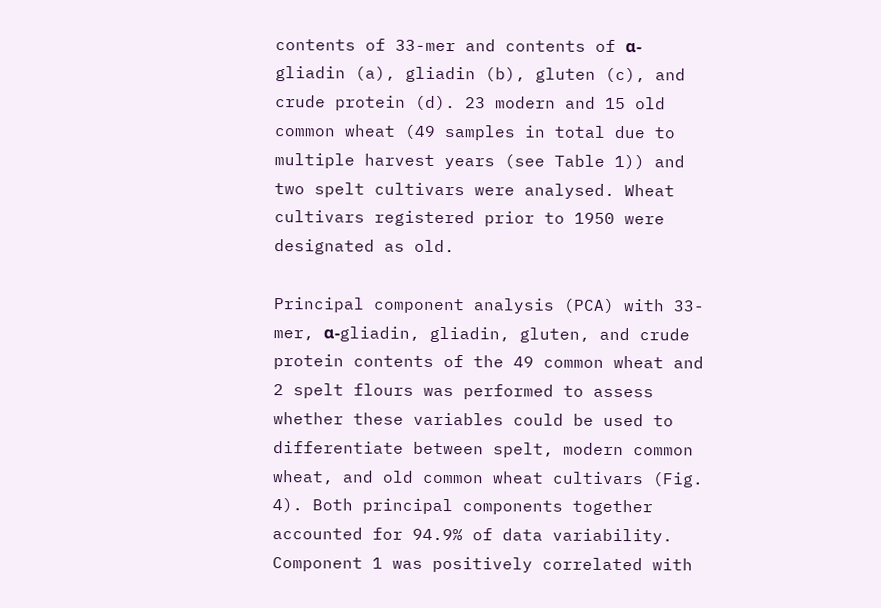contents of 33-mer and contents of α-gliadin (a), gliadin (b), gluten (c), and crude protein (d). 23 modern and 15 old common wheat (49 samples in total due to multiple harvest years (see Table 1)) and two spelt cultivars were analysed. Wheat cultivars registered prior to 1950 were designated as old.

Principal component analysis (PCA) with 33-mer, α-gliadin, gliadin, gluten, and crude protein contents of the 49 common wheat and 2 spelt flours was performed to assess whether these variables could be used to differentiate between spelt, modern common wheat, and old common wheat cultivars (Fig. 4). Both principal components together accounted for 94.9% of data variability. Component 1 was positively correlated with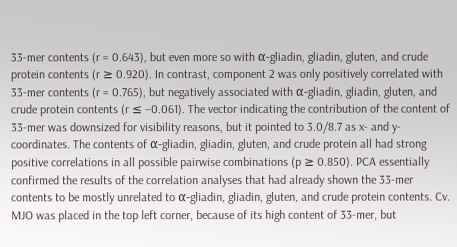33-mer contents (r = 0.643), but even more so with α-gliadin, gliadin, gluten, and crude protein contents (r ≥ 0.920). In contrast, component 2 was only positively correlated with 33-mer contents (r = 0.765), but negatively associated with α-gliadin, gliadin, gluten, and crude protein contents (r ≤ −0.061). The vector indicating the contribution of the content of 33-mer was downsized for visibility reasons, but it pointed to 3.0/8.7 as x- and y-coordinates. The contents of α-gliadin, gliadin, gluten, and crude protein all had strong positive correlations in all possible pairwise combinations (p ≥ 0.850). PCA essentially confirmed the results of the correlation analyses that had already shown the 33-mer contents to be mostly unrelated to α-gliadin, gliadin, gluten, and crude protein contents. Cv. MJO was placed in the top left corner, because of its high content of 33-mer, but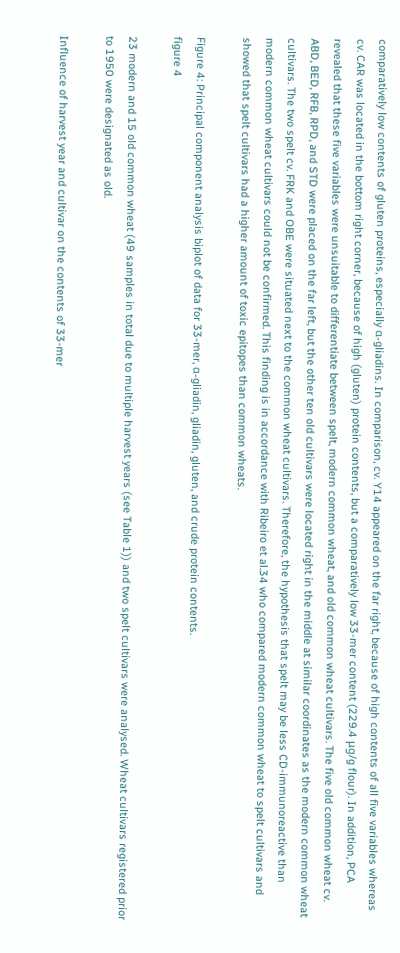comparatively low contents of gluten proteins, especially α-gliadins. In comparison, cv. Y14 appeared on the far right, because of high contents of all five variables whereas cv. CAR was located in the bottom right corner, because of high (gluten) protein contents, but a comparatively low 33-mer content (229.4 μg/g flour). In addition, PCA revealed that these five variables were unsuitable to differentiate between spelt, modern common wheat, and old common wheat cultivars. The five old common wheat cv. ABD, BED, RFB, RPD, and STD were placed on the far left, but the other ten old cultivars were located right in the middle at similar coordinates as the modern common wheat cultivars. The two spelt cv. FRK and OBE were situated next to the common wheat cultivars. Therefore, the hypothesis that spelt may be less CD-immunoreactive than modern common wheat cultivars could not be confirmed. This finding is in accordance with Ribeiro et al.34 who compared modern common wheat to spelt cultivars and showed that spelt cultivars had a higher amount of toxic epitopes than common wheats.

Figure 4: Principal component analysis biplot of data for 33-mer, α-gliadin, gliadin, gluten, and crude protein contents.
figure 4

23 modern and 15 old common wheat (49 samples in total due to multiple harvest years (see Table 1)) and two spelt cultivars were analysed. Wheat cultivars registered prior to 1950 were designated as old.

Influence of harvest year and cultivar on the contents of 33-mer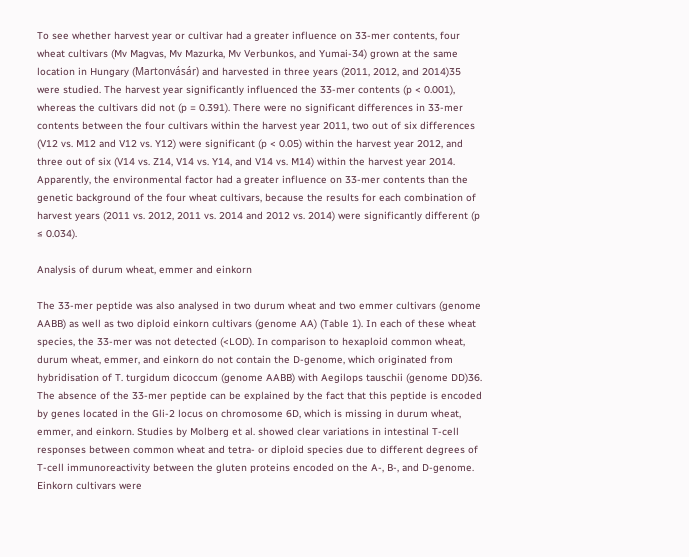To see whether harvest year or cultivar had a greater influence on 33-mer contents, four wheat cultivars (Mv Magvas, Mv Mazurka, Mv Verbunkos, and Yumai-34) grown at the same location in Hungary (Martonvásár) and harvested in three years (2011, 2012, and 2014)35 were studied. The harvest year significantly influenced the 33-mer contents (p < 0.001), whereas the cultivars did not (p = 0.391). There were no significant differences in 33-mer contents between the four cultivars within the harvest year 2011, two out of six differences (V12 vs. M12 and V12 vs. Y12) were significant (p < 0.05) within the harvest year 2012, and three out of six (V14 vs. Z14, V14 vs. Y14, and V14 vs. M14) within the harvest year 2014. Apparently, the environmental factor had a greater influence on 33-mer contents than the genetic background of the four wheat cultivars, because the results for each combination of harvest years (2011 vs. 2012, 2011 vs. 2014 and 2012 vs. 2014) were significantly different (p ≤ 0.034).

Analysis of durum wheat, emmer and einkorn

The 33-mer peptide was also analysed in two durum wheat and two emmer cultivars (genome AABB) as well as two diploid einkorn cultivars (genome AA) (Table 1). In each of these wheat species, the 33-mer was not detected (<LOD). In comparison to hexaploid common wheat, durum wheat, emmer, and einkorn do not contain the D-genome, which originated from hybridisation of T. turgidum dicoccum (genome AABB) with Aegilops tauschii (genome DD)36. The absence of the 33-mer peptide can be explained by the fact that this peptide is encoded by genes located in the Gli-2 locus on chromosome 6D, which is missing in durum wheat, emmer, and einkorn. Studies by Molberg et al. showed clear variations in intestinal T-cell responses between common wheat and tetra- or diploid species due to different degrees of T-cell immunoreactivity between the gluten proteins encoded on the A-, B-, and D-genome. Einkorn cultivars were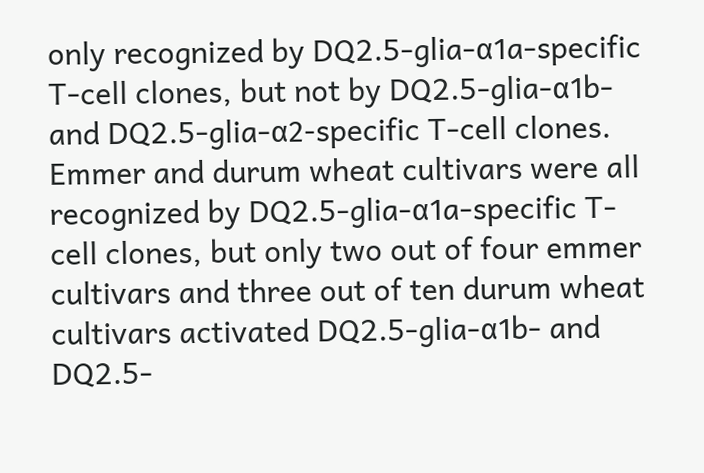only recognized by DQ2.5-glia-α1a-specific T-cell clones, but not by DQ2.5-glia-α1b- and DQ2.5-glia-α2-specific T-cell clones. Emmer and durum wheat cultivars were all recognized by DQ2.5-glia-α1a-specific T-cell clones, but only two out of four emmer cultivars and three out of ten durum wheat cultivars activated DQ2.5-glia-α1b- and DQ2.5-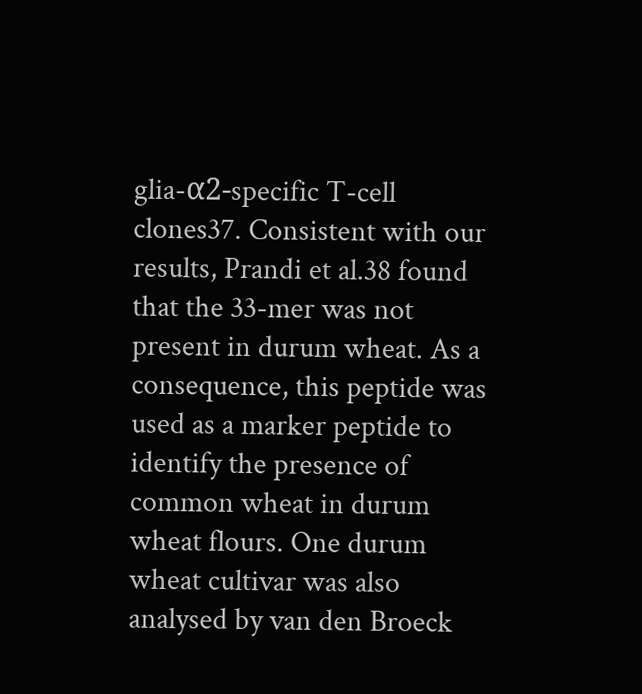glia-α2-specific T-cell clones37. Consistent with our results, Prandi et al.38 found that the 33-mer was not present in durum wheat. As a consequence, this peptide was used as a marker peptide to identify the presence of common wheat in durum wheat flours. One durum wheat cultivar was also analysed by van den Broeck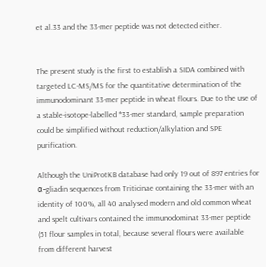et al.33 and the 33-mer peptide was not detected either.


The present study is the first to establish a SIDA combined with targeted LC-MS/MS for the quantitative determination of the immunodominant 33-mer peptide in wheat flours. Due to the use of a stable-isotope-labelled *33-mer standard, sample preparation could be simplified without reduction/alkylation and SPE purification.

Although the UniProtKB database had only 19 out of 897 entries for α-gliadin sequences from Triticinae containing the 33-mer with an identity of 100%, all 40 analysed modern and old common wheat and spelt cultivars contained the immunodominat 33-mer peptide (51 flour samples in total, because several flours were available from different harvest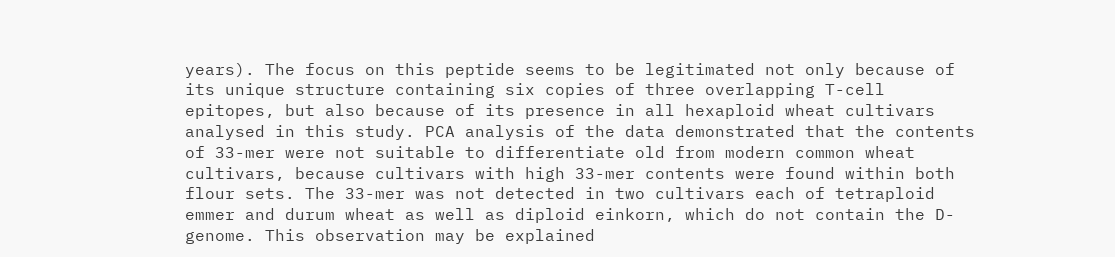years). The focus on this peptide seems to be legitimated not only because of its unique structure containing six copies of three overlapping T-cell epitopes, but also because of its presence in all hexaploid wheat cultivars analysed in this study. PCA analysis of the data demonstrated that the contents of 33-mer were not suitable to differentiate old from modern common wheat cultivars, because cultivars with high 33-mer contents were found within both flour sets. The 33-mer was not detected in two cultivars each of tetraploid emmer and durum wheat as well as diploid einkorn, which do not contain the D-genome. This observation may be explained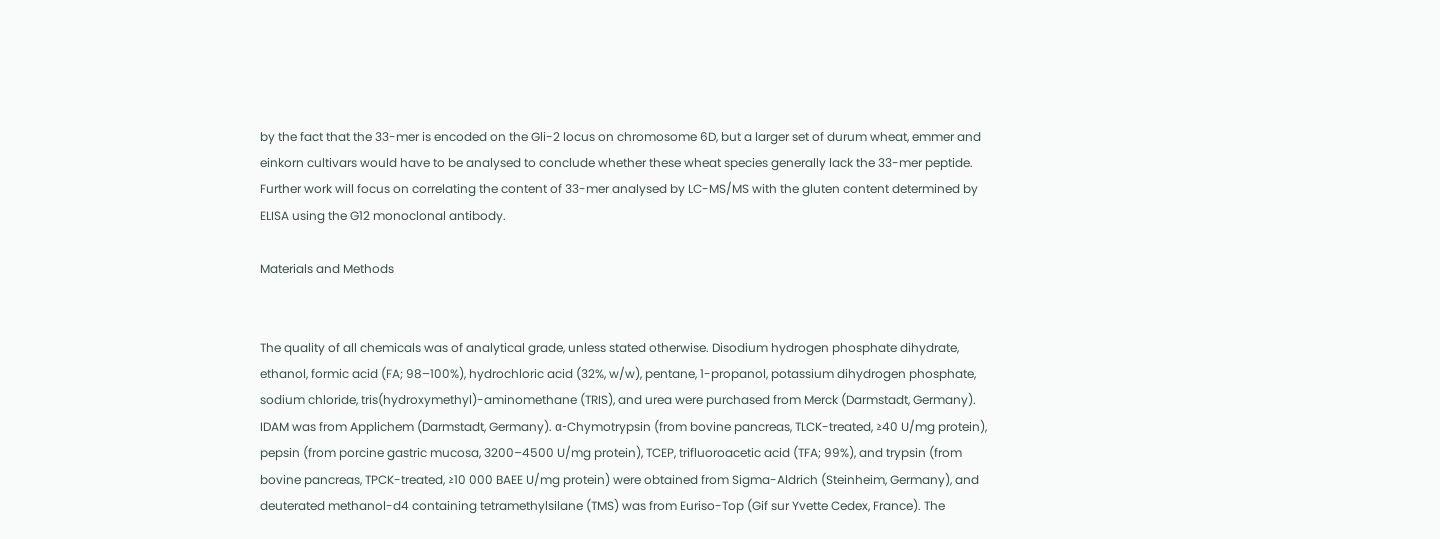by the fact that the 33-mer is encoded on the Gli-2 locus on chromosome 6D, but a larger set of durum wheat, emmer and einkorn cultivars would have to be analysed to conclude whether these wheat species generally lack the 33-mer peptide. Further work will focus on correlating the content of 33-mer analysed by LC-MS/MS with the gluten content determined by ELISA using the G12 monoclonal antibody.

Materials and Methods


The quality of all chemicals was of analytical grade, unless stated otherwise. Disodium hydrogen phosphate dihydrate, ethanol, formic acid (FA; 98–100%), hydrochloric acid (32%, w/w), pentane, 1-propanol, potassium dihydrogen phosphate, sodium chloride, tris(hydroxymethyl)-aminomethane (TRIS), and urea were purchased from Merck (Darmstadt, Germany). IDAM was from Applichem (Darmstadt, Germany). α-Chymotrypsin (from bovine pancreas, TLCK-treated, ≥40 U/mg protein), pepsin (from porcine gastric mucosa, 3200–4500 U/mg protein), TCEP, trifluoroacetic acid (TFA; 99%), and trypsin (from bovine pancreas, TPCK-treated, ≥10 000 BAEE U/mg protein) were obtained from Sigma-Aldrich (Steinheim, Germany), and deuterated methanol-d4 containing tetramethylsilane (TMS) was from Euriso-Top (Gif sur Yvette Cedex, France). The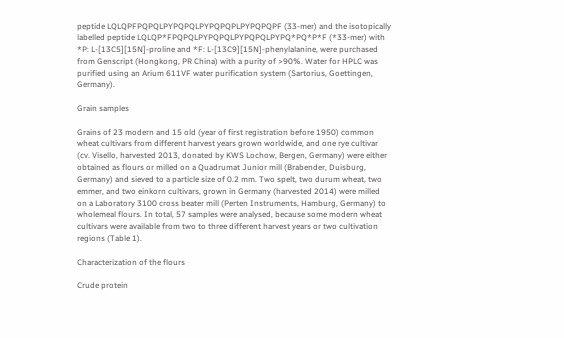peptide LQLQPFPQPQLPYPQPQLPYPQPQPLPYPQPQPF (33-mer) and the isotopically labelled peptide LQLQP*FPQPQLPYPQPQLPYPQPQLPYPQ*PQ*P*F (*33-mer) with *P: L-[13C5][15N]-proline and *F: L-[13C9][15N]-phenylalanine, were purchased from Genscript (Hongkong, PR China) with a purity of >90%. Water for HPLC was purified using an Arium 611VF water purification system (Sartorius, Goettingen, Germany).

Grain samples

Grains of 23 modern and 15 old (year of first registration before 1950) common wheat cultivars from different harvest years grown worldwide, and one rye cultivar (cv. Visello, harvested 2013, donated by KWS Lochow, Bergen, Germany) were either obtained as flours or milled on a Quadrumat Junior mill (Brabender, Duisburg, Germany) and sieved to a particle size of 0.2 mm. Two spelt, two durum wheat, two emmer, and two einkorn cultivars, grown in Germany (harvested 2014) were milled on a Laboratory 3100 cross beater mill (Perten Instruments, Hamburg, Germany) to wholemeal flours. In total, 57 samples were analysed, because some modern wheat cultivars were available from two to three different harvest years or two cultivation regions (Table 1).

Characterization of the flours

Crude protein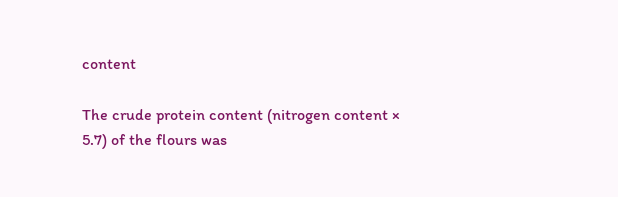content

The crude protein content (nitrogen content × 5.7) of the flours was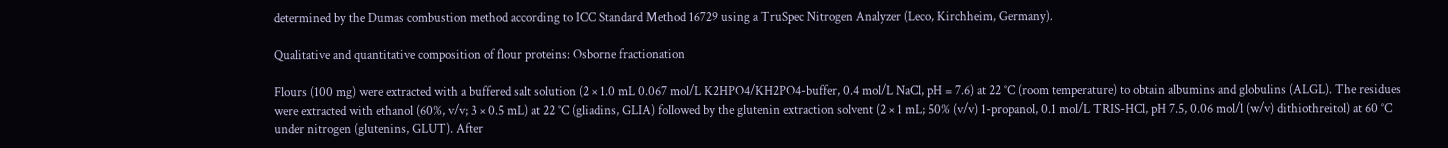determined by the Dumas combustion method according to ICC Standard Method 16729 using a TruSpec Nitrogen Analyzer (Leco, Kirchheim, Germany).

Qualitative and quantitative composition of flour proteins: Osborne fractionation

Flours (100 mg) were extracted with a buffered salt solution (2 × 1.0 mL 0.067 mol/L K2HPO4/KH2PO4-buffer, 0.4 mol/L NaCl, pH = 7.6) at 22 °C (room temperature) to obtain albumins and globulins (ALGL). The residues were extracted with ethanol (60%, v/v; 3 × 0.5 mL) at 22 °C (gliadins, GLIA) followed by the glutenin extraction solvent (2 × 1 mL; 50% (v/v) 1-propanol, 0.1 mol/L TRIS-HCl, pH 7.5, 0.06 mol/l (w/v) dithiothreitol) at 60 °C under nitrogen (glutenins, GLUT). After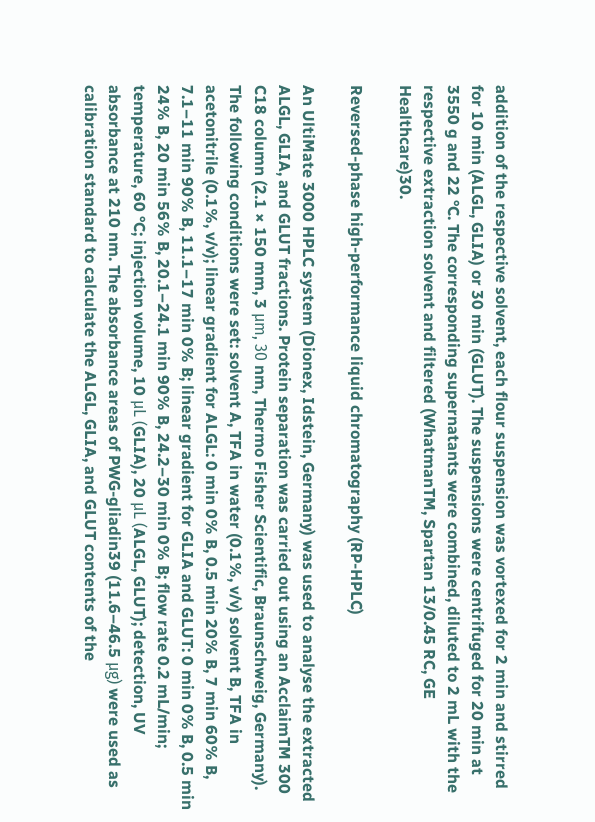addition of the respective solvent, each flour suspension was vortexed for 2 min and stirred for 10 min (ALGL, GLIA) or 30 min (GLUT). The suspensions were centrifuged for 20 min at 3550 g and 22 °C. The corresponding supernatants were combined, diluted to 2 mL with the respective extraction solvent and filtered (WhatmanTM, Spartan 13/0.45 RC, GE Healthcare)30.

Reversed-phase high-performance liquid chromatography (RP-HPLC)

An UltiMate 3000 HPLC system (Dionex, Idstein, Germany) was used to analyse the extracted ALGL, GLIA, and GLUT fractions. Protein separation was carried out using an AcclaimTM 300 C18 column (2.1 × 150 mm, 3 μm, 30 nm, Thermo Fisher Scientific, Braunschweig, Germany). The following conditions were set: solvent A, TFA in water (0.1%, v/v) solvent B, TFA in acetonitrile (0.1%, v/v); linear gradient for ALGL: 0 min 0% B, 0.5 min 20% B, 7 min 60% B, 7.1–11 min 90% B, 11.1–17 min 0% B; linear gradient for GLIA and GLUT: 0 min 0% B, 0.5 min 24% B, 20 min 56% B, 20.1–24.1 min 90% B, 24.2–30 min 0% B; flow rate 0.2 mL/min; temperature, 60 °C; injection volume, 10 μL (GLIA), 20 μL (ALGL, GLUT); detection, UV absorbance at 210 nm. The absorbance areas of PWG-gliadin39 (11.6–46.5 μg) were used as calibration standard to calculate the ALGL, GLIA, and GLUT contents of the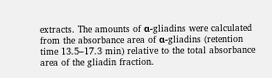extracts. The amounts of α-gliadins were calculated from the absorbance area of α-gliadins (retention time 13.5–17.3 min) relative to the total absorbance area of the gliadin fraction.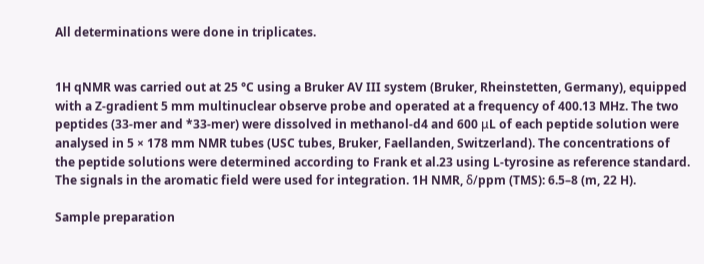All determinations were done in triplicates.


1H qNMR was carried out at 25 °C using a Bruker AV III system (Bruker, Rheinstetten, Germany), equipped with a Z-gradient 5 mm multinuclear observe probe and operated at a frequency of 400.13 MHz. The two peptides (33-mer and *33-mer) were dissolved in methanol-d4 and 600 μL of each peptide solution were analysed in 5 × 178 mm NMR tubes (USC tubes, Bruker, Faellanden, Switzerland). The concentrations of the peptide solutions were determined according to Frank et al.23 using L-tyrosine as reference standard. The signals in the aromatic field were used for integration. 1H NMR, δ/ppm (TMS): 6.5–8 (m, 22 H).

Sample preparation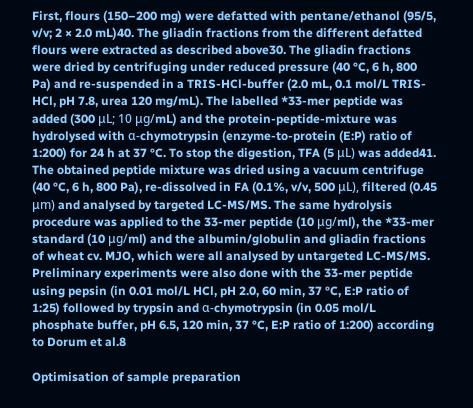First, flours (150–200 mg) were defatted with pentane/ethanol (95/5, v/v; 2 × 2.0 mL)40. The gliadin fractions from the different defatted flours were extracted as described above30. The gliadin fractions were dried by centrifuging under reduced pressure (40 °C, 6 h, 800 Pa) and re-suspended in a TRIS-HCl-buffer (2.0 mL, 0.1 mol/L TRIS-HCl, pH 7.8, urea 120 mg/mL). The labelled *33-mer peptide was added (300 μL; 10 μg/mL) and the protein-peptide-mixture was hydrolysed with α-chymotrypsin (enzyme-to-protein (E:P) ratio of 1:200) for 24 h at 37 °C. To stop the digestion, TFA (5 μL) was added41. The obtained peptide mixture was dried using a vacuum centrifuge (40 °C, 6 h, 800 Pa), re-dissolved in FA (0.1%, v/v, 500 μL), filtered (0.45 μm) and analysed by targeted LC-MS/MS. The same hydrolysis procedure was applied to the 33-mer peptide (10 μg/ml), the *33-mer standard (10 μg/ml) and the albumin/globulin and gliadin fractions of wheat cv. MJO, which were all analysed by untargeted LC-MS/MS. Preliminary experiments were also done with the 33-mer peptide using pepsin (in 0.01 mol/L HCl, pH 2.0, 60 min, 37 °C, E:P ratio of 1:25) followed by trypsin and α-chymotrypsin (in 0.05 mol/L phosphate buffer, pH 6.5, 120 min, 37 °C, E:P ratio of 1:200) according to Dorum et al.8

Optimisation of sample preparation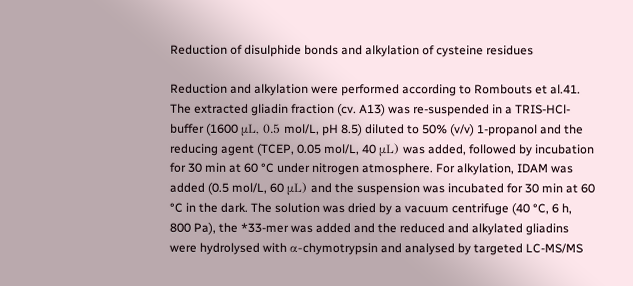Reduction of disulphide bonds and alkylation of cysteine residues

Reduction and alkylation were performed according to Rombouts et al.41. The extracted gliadin fraction (cv. A13) was re-suspended in a TRIS-HCl-buffer (1600 μL, 0.5 mol/L, pH 8.5) diluted to 50% (v/v) 1-propanol and the reducing agent (TCEP, 0.05 mol/L, 40 μL) was added, followed by incubation for 30 min at 60 °C under nitrogen atmosphere. For alkylation, IDAM was added (0.5 mol/L, 60 μL) and the suspension was incubated for 30 min at 60 °C in the dark. The solution was dried by a vacuum centrifuge (40 °C, 6 h, 800 Pa), the *33-mer was added and the reduced and alkylated gliadins were hydrolysed with α-chymotrypsin and analysed by targeted LC-MS/MS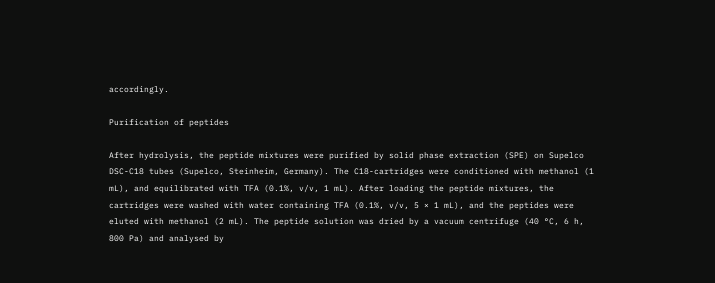accordingly.

Purification of peptides

After hydrolysis, the peptide mixtures were purified by solid phase extraction (SPE) on Supelco DSC-C18 tubes (Supelco, Steinheim, Germany). The C18-cartridges were conditioned with methanol (1 mL), and equilibrated with TFA (0.1%, v/v, 1 mL). After loading the peptide mixtures, the cartridges were washed with water containing TFA (0.1%, v/v, 5 × 1 mL), and the peptides were eluted with methanol (2 mL). The peptide solution was dried by a vacuum centrifuge (40 °C, 6 h, 800 Pa) and analysed by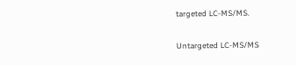targeted LC-MS/MS.

Untargeted LC-MS/MS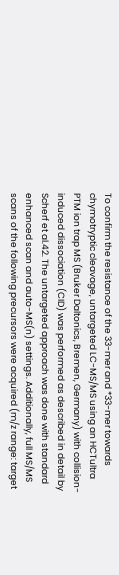To confirm the resistance of the 33-mer and *33-mer towards chymotryptic cleavage, untargeted LC-MS/MS using an HCTultra PTM ion trap MS (Bruker Daltonics, Bremen, Germany) with collision-induced dissociation (CID) was performed as described in detail by Scherf et al.42. The untargeted approach was done with standard enhanced scan and auto-MS(n) settings. Additionally, full MS/MS scans of the following precursors were acquired (m/z range: target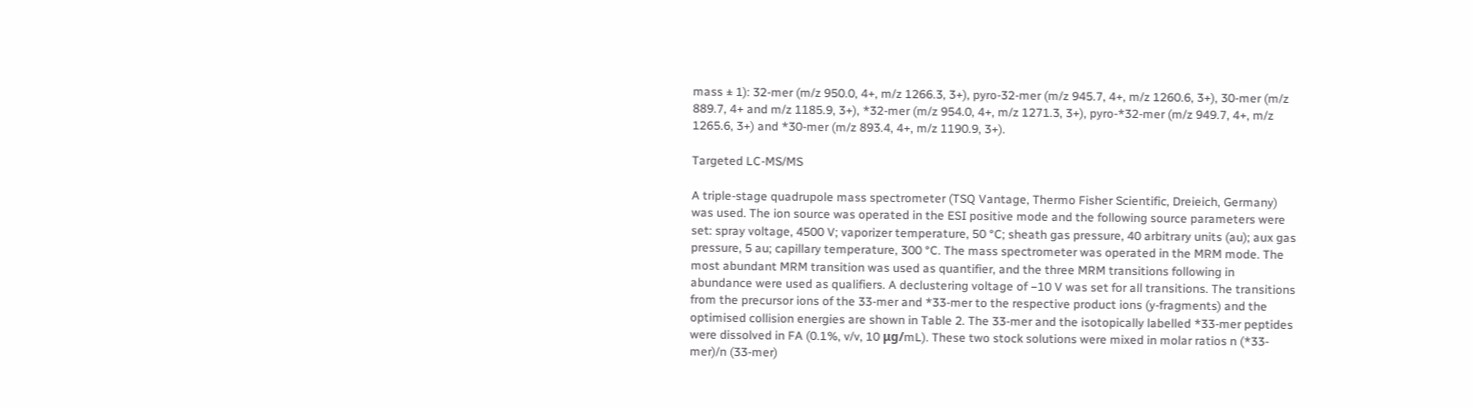mass ± 1): 32-mer (m/z 950.0, 4+, m/z 1266.3, 3+), pyro-32-mer (m/z 945.7, 4+, m/z 1260.6, 3+), 30-mer (m/z 889.7, 4+ and m/z 1185.9, 3+), *32-mer (m/z 954.0, 4+, m/z 1271.3, 3+), pyro-*32-mer (m/z 949.7, 4+, m/z 1265.6, 3+) and *30-mer (m/z 893.4, 4+, m/z 1190.9, 3+).

Targeted LC-MS/MS

A triple-stage quadrupole mass spectrometer (TSQ Vantage, Thermo Fisher Scientific, Dreieich, Germany) was used. The ion source was operated in the ESI positive mode and the following source parameters were set: spray voltage, 4500 V; vaporizer temperature, 50 °C; sheath gas pressure, 40 arbitrary units (au); aux gas pressure, 5 au; capillary temperature, 300 °C. The mass spectrometer was operated in the MRM mode. The most abundant MRM transition was used as quantifier, and the three MRM transitions following in abundance were used as qualifiers. A declustering voltage of −10 V was set for all transitions. The transitions from the precursor ions of the 33-mer and *33-mer to the respective product ions (y-fragments) and the optimised collision energies are shown in Table 2. The 33-mer and the isotopically labelled *33-mer peptides were dissolved in FA (0.1%, v/v, 10 μg/mL). These two stock solutions were mixed in molar ratios n (*33-mer)/n (33-mer)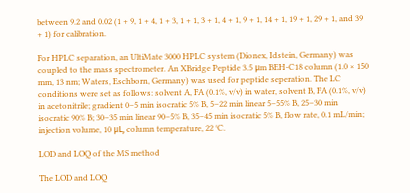between 9.2 and 0.02 (1 + 9, 1 + 4, 1 + 3, 1 + 1, 3 + 1, 4 + 1, 9 + 1, 14 + 1, 19 + 1, 29 + 1, and 39 + 1) for calibration.

For HPLC separation, an UltiMate 3000 HPLC system (Dionex, Idstein, Germany) was coupled to the mass spectrometer. An XBridge Peptide 3.5 μm BEH-C18 column (1.0 × 150 mm, 13 nm; Waters, Eschborn, Germany) was used for peptide seperation. The LC conditions were set as follows: solvent A, FA (0.1%, v/v) in water, solvent B, FA (0.1%, v/v) in acetonitrile; gradient 0–5 min isocratic 5% B, 5–22 min linear 5–55% B, 25–30 min isocratic 90% B; 30–35 min linear 90–5% B, 35–45 min isocratic 5% B, flow rate, 0.1 mL/min; injection volume, 10 μL, column temperature, 22 °C.

LOD and LOQ of the MS method

The LOD and LOQ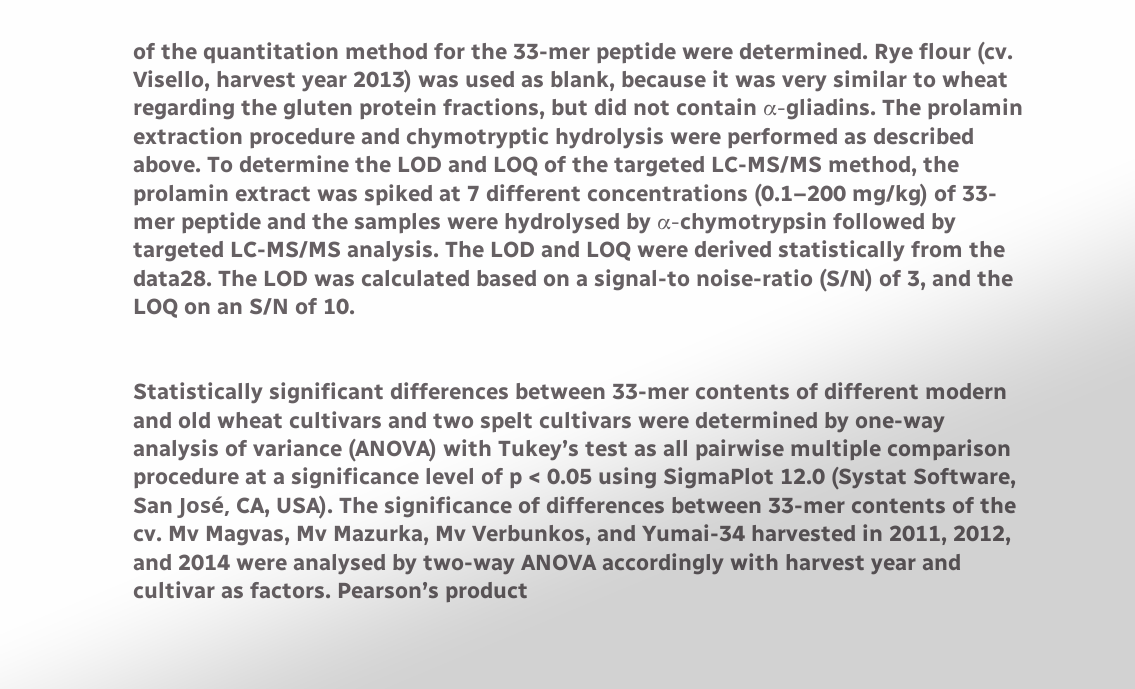of the quantitation method for the 33-mer peptide were determined. Rye flour (cv. Visello, harvest year 2013) was used as blank, because it was very similar to wheat regarding the gluten protein fractions, but did not contain α-gliadins. The prolamin extraction procedure and chymotryptic hydrolysis were performed as described above. To determine the LOD and LOQ of the targeted LC-MS/MS method, the prolamin extract was spiked at 7 different concentrations (0.1–200 mg/kg) of 33-mer peptide and the samples were hydrolysed by α-chymotrypsin followed by targeted LC-MS/MS analysis. The LOD and LOQ were derived statistically from the data28. The LOD was calculated based on a signal-to noise-ratio (S/N) of 3, and the LOQ on an S/N of 10.


Statistically significant differences between 33-mer contents of different modern and old wheat cultivars and two spelt cultivars were determined by one-way analysis of variance (ANOVA) with Tukey’s test as all pairwise multiple comparison procedure at a significance level of p < 0.05 using SigmaPlot 12.0 (Systat Software, San José, CA, USA). The significance of differences between 33-mer contents of the cv. Mv Magvas, Mv Mazurka, Mv Verbunkos, and Yumai-34 harvested in 2011, 2012, and 2014 were analysed by two-way ANOVA accordingly with harvest year and cultivar as factors. Pearson’s product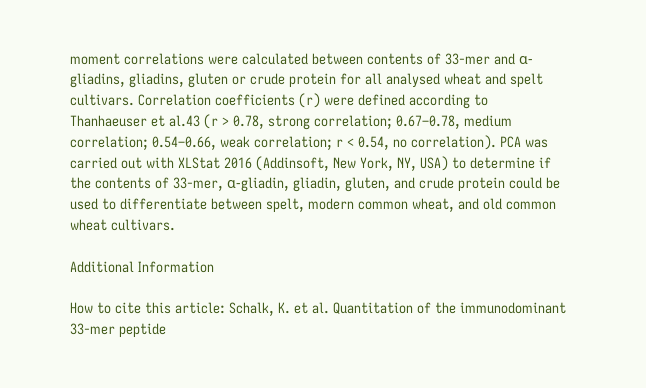moment correlations were calculated between contents of 33-mer and α-gliadins, gliadins, gluten or crude protein for all analysed wheat and spelt cultivars. Correlation coefficients (r) were defined according to Thanhaeuser et al.43 (r > 0.78, strong correlation; 0.67–0.78, medium correlation; 0.54–0.66, weak correlation; r < 0.54, no correlation). PCA was carried out with XLStat 2016 (Addinsoft, New York, NY, USA) to determine if the contents of 33-mer, α-gliadin, gliadin, gluten, and crude protein could be used to differentiate between spelt, modern common wheat, and old common wheat cultivars.

Additional Information

How to cite this article: Schalk, K. et al. Quantitation of the immunodominant 33-mer peptide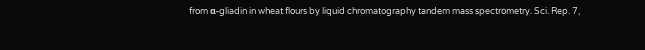from α-gliadin in wheat flours by liquid chromatography tandem mass spectrometry. Sci. Rep. 7,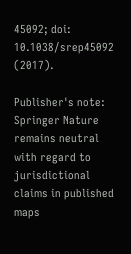45092; doi: 10.1038/srep45092 (2017).

Publisher's note: Springer Nature remains neutral with regard to jurisdictional claims in published maps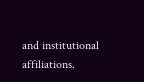and institutional affiliations.